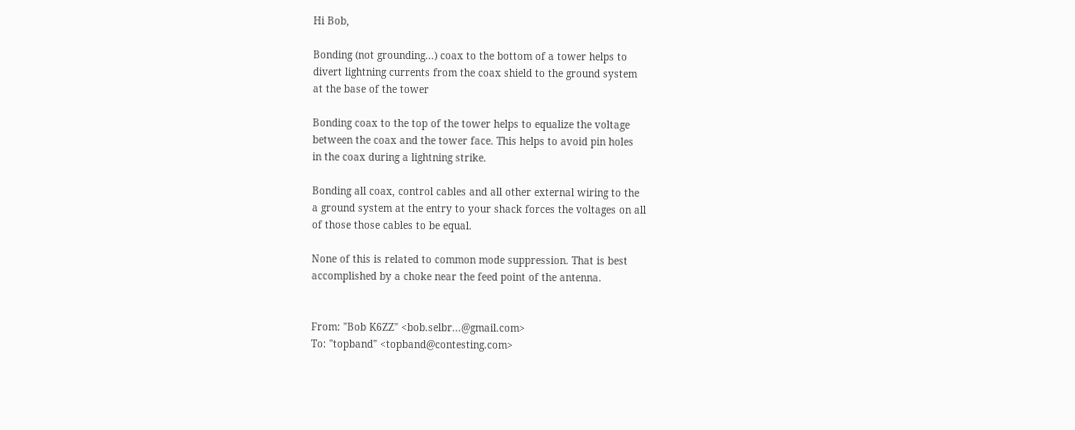Hi Bob,

Bonding (not grounding...) coax to the bottom of a tower helps to
divert lightning currents from the coax shield to the ground system
at the base of the tower

Bonding coax to the top of the tower helps to equalize the voltage
between the coax and the tower face. This helps to avoid pin holes
in the coax during a lightning strike.

Bonding all coax, control cables and all other external wiring to the
a ground system at the entry to your shack forces the voltages on all
of those those cables to be equal.

None of this is related to common mode suppression. That is best
accomplished by a choke near the feed point of the antenna.


From: "Bob K6ZZ" <bob.selbr...@gmail.com>
To: "topband" <topband@contesting.com>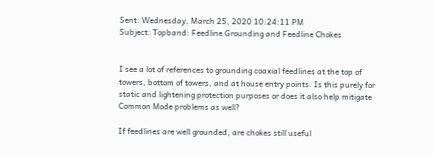Sent: Wednesday, March 25, 2020 10:24:11 PM
Subject: Topband: Feedline Grounding and Feedline Chokes


I see a lot of references to grounding coaxial feedlines at the top of
towers, bottom of towers, and at house entry points. Is this purely for
static and lightening protection purposes or does it also help mitigate
Common Mode problems as well?

If feedlines are well grounded, are chokes still useful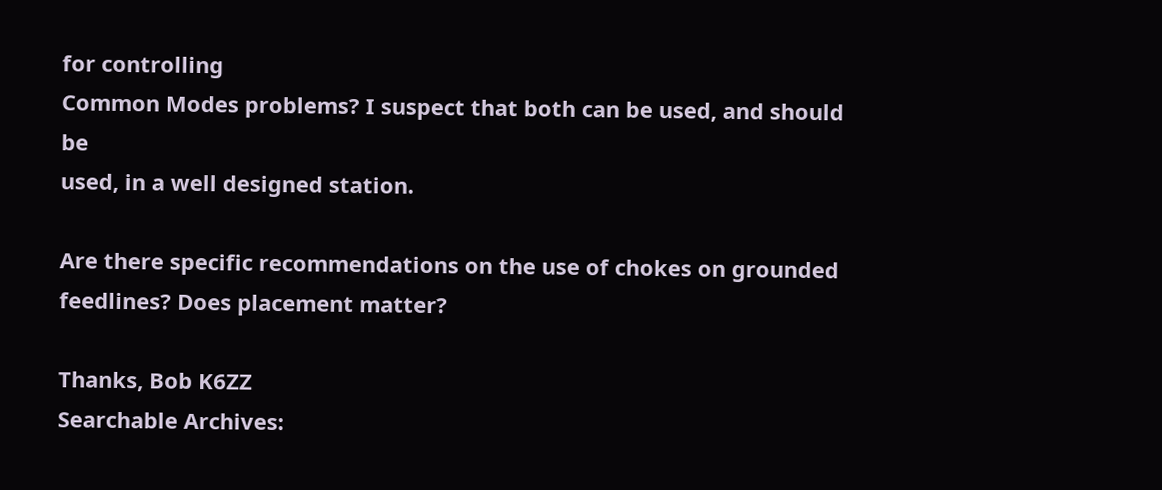for controlling
Common Modes problems? I suspect that both can be used, and should be
used, in a well designed station.

Are there specific recommendations on the use of chokes on grounded
feedlines? Does placement matter?

Thanks, Bob K6ZZ
Searchable Archives: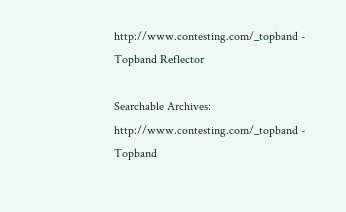http://www.contesting.com/_topband - Topband Reflector

Searchable Archives: http://www.contesting.com/_topband - Topband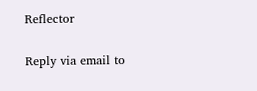Reflector

Reply via email to